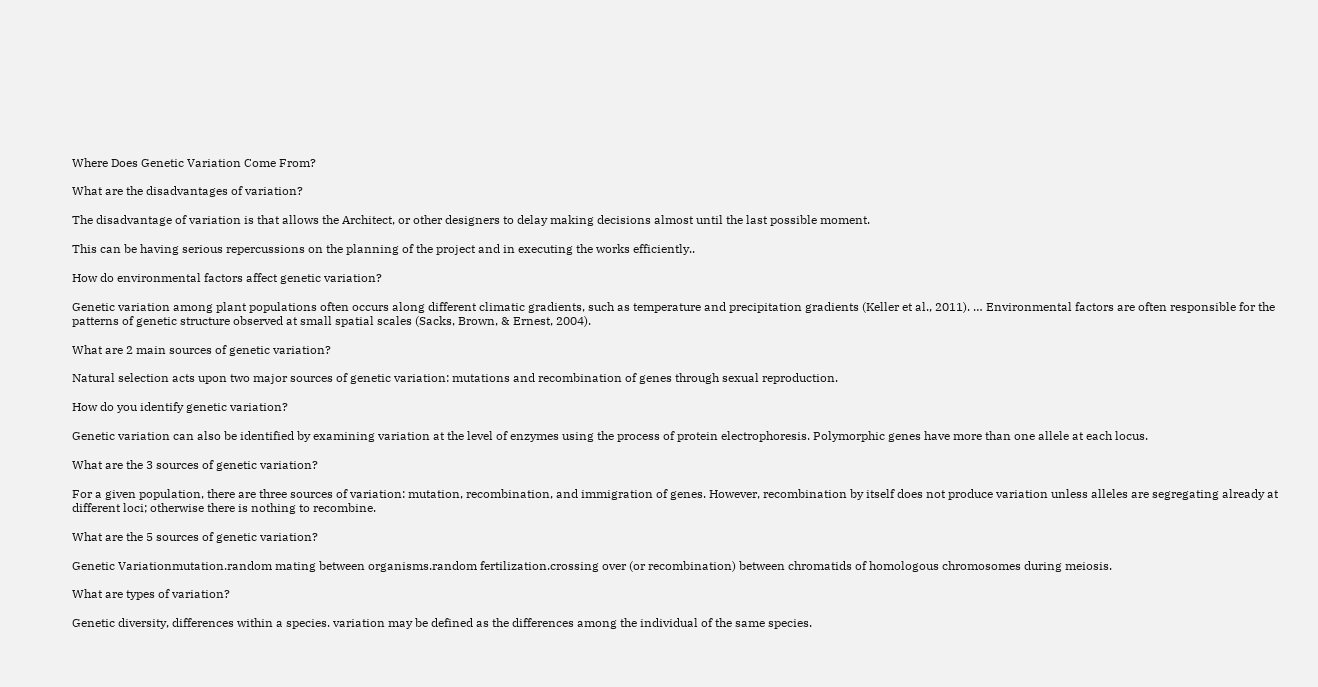Where Does Genetic Variation Come From?

What are the disadvantages of variation?

The disadvantage of variation is that allows the Architect, or other designers to delay making decisions almost until the last possible moment.

This can be having serious repercussions on the planning of the project and in executing the works efficiently..

How do environmental factors affect genetic variation?

Genetic variation among plant populations often occurs along different climatic gradients, such as temperature and precipitation gradients (Keller et al., 2011). … Environmental factors are often responsible for the patterns of genetic structure observed at small spatial scales (Sacks, Brown, & Ernest, 2004).

What are 2 main sources of genetic variation?

Natural selection acts upon two major sources of genetic variation: mutations and recombination of genes through sexual reproduction.

How do you identify genetic variation?

Genetic variation can also be identified by examining variation at the level of enzymes using the process of protein electrophoresis. Polymorphic genes have more than one allele at each locus.

What are the 3 sources of genetic variation?

For a given population, there are three sources of variation: mutation, recombination, and immigration of genes. However, recombination by itself does not produce variation unless alleles are segregating already at different loci; otherwise there is nothing to recombine.

What are the 5 sources of genetic variation?

Genetic Variationmutation.random mating between organisms.random fertilization.crossing over (or recombination) between chromatids of homologous chromosomes during meiosis.

What are types of variation?

Genetic diversity, differences within a species. variation may be defined as the differences among the individual of the same species.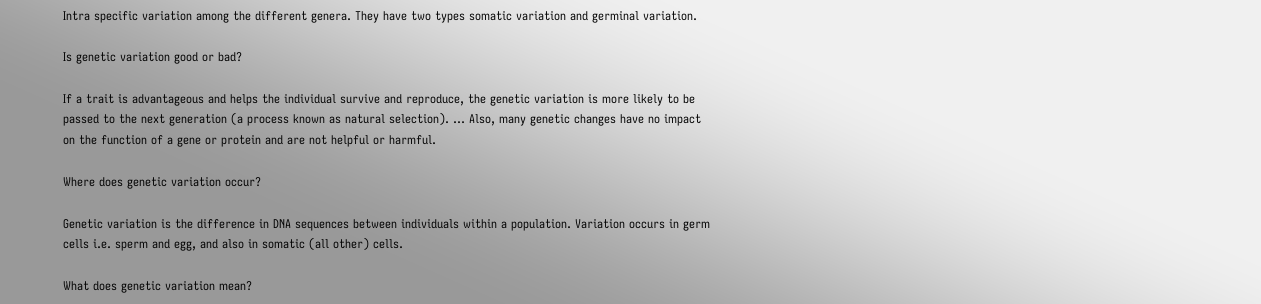Intra specific variation among the different genera. They have two types somatic variation and germinal variation.

Is genetic variation good or bad?

If a trait is advantageous and helps the individual survive and reproduce, the genetic variation is more likely to be passed to the next generation (a process known as natural selection). … Also, many genetic changes have no impact on the function of a gene or protein and are not helpful or harmful.

Where does genetic variation occur?

Genetic variation is the difference in DNA sequences between individuals within a population. Variation occurs in germ cells i.e. sperm and egg, and also in somatic (all other) cells.

What does genetic variation mean?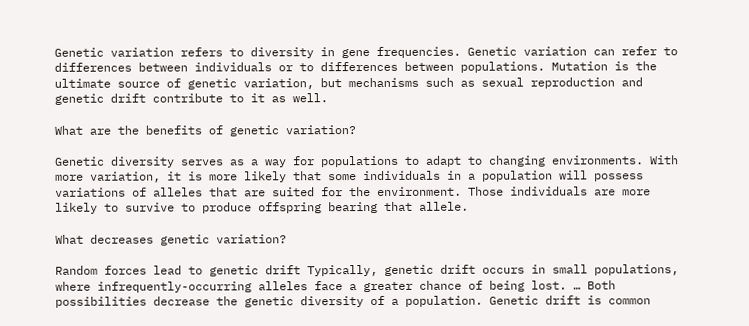Genetic variation refers to diversity in gene frequencies. Genetic variation can refer to differences between individuals or to differences between populations. Mutation is the ultimate source of genetic variation, but mechanisms such as sexual reproduction and genetic drift contribute to it as well.

What are the benefits of genetic variation?

Genetic diversity serves as a way for populations to adapt to changing environments. With more variation, it is more likely that some individuals in a population will possess variations of alleles that are suited for the environment. Those individuals are more likely to survive to produce offspring bearing that allele.

What decreases genetic variation?

Random forces lead to genetic drift Typically, genetic drift occurs in small populations, where infrequently-occurring alleles face a greater chance of being lost. … Both possibilities decrease the genetic diversity of a population. Genetic drift is common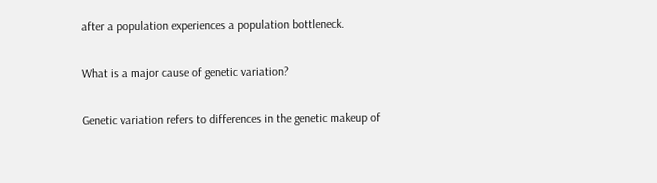after a population experiences a population bottleneck.

What is a major cause of genetic variation?

Genetic variation refers to differences in the genetic makeup of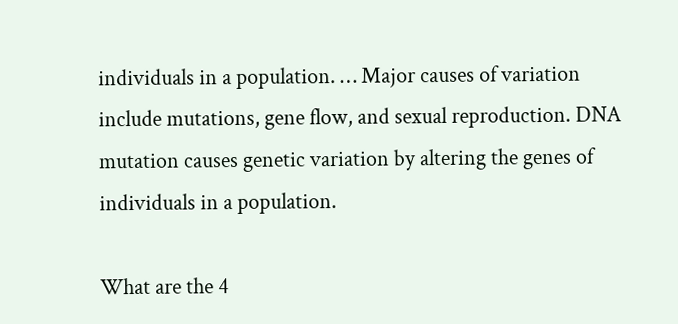individuals in a population. … Major causes of variation include mutations, gene flow, and sexual reproduction. DNA mutation causes genetic variation by altering the genes of individuals in a population.

What are the 4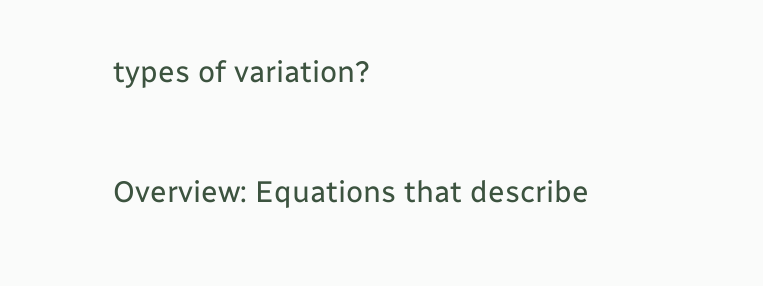types of variation?

Overview: Equations that describe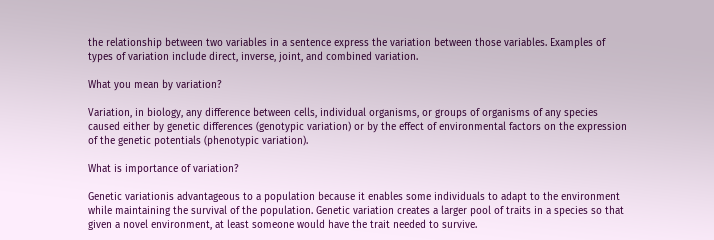the relationship between two variables in a sentence express the variation between those variables. Examples of types of variation include direct, inverse, joint, and combined variation.

What you mean by variation?

Variation, in biology, any difference between cells, individual organisms, or groups of organisms of any species caused either by genetic differences (genotypic variation) or by the effect of environmental factors on the expression of the genetic potentials (phenotypic variation).

What is importance of variation?

Genetic variationis advantageous to a population because it enables some individuals to adapt to the environment while maintaining the survival of the population. Genetic variation creates a larger pool of traits in a species so that given a novel environment, at least someone would have the trait needed to survive.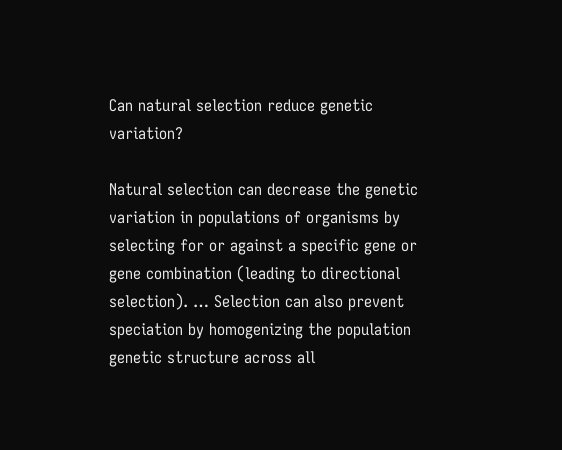Can natural selection reduce genetic variation?

Natural selection can decrease the genetic variation in populations of organisms by selecting for or against a specific gene or gene combination (leading to directional selection). … Selection can also prevent speciation by homogenizing the population genetic structure across all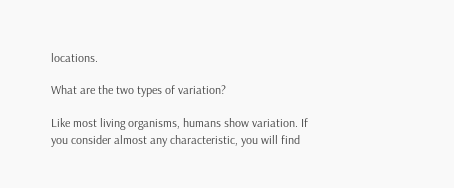locations.

What are the two types of variation?

Like most living organisms, humans show variation. If you consider almost any characteristic, you will find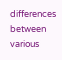differences between various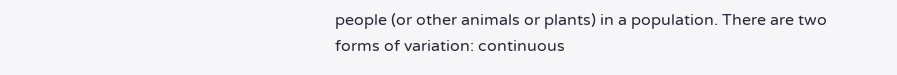people (or other animals or plants) in a population. There are two forms of variation: continuous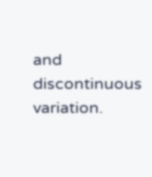and discontinuous variation.